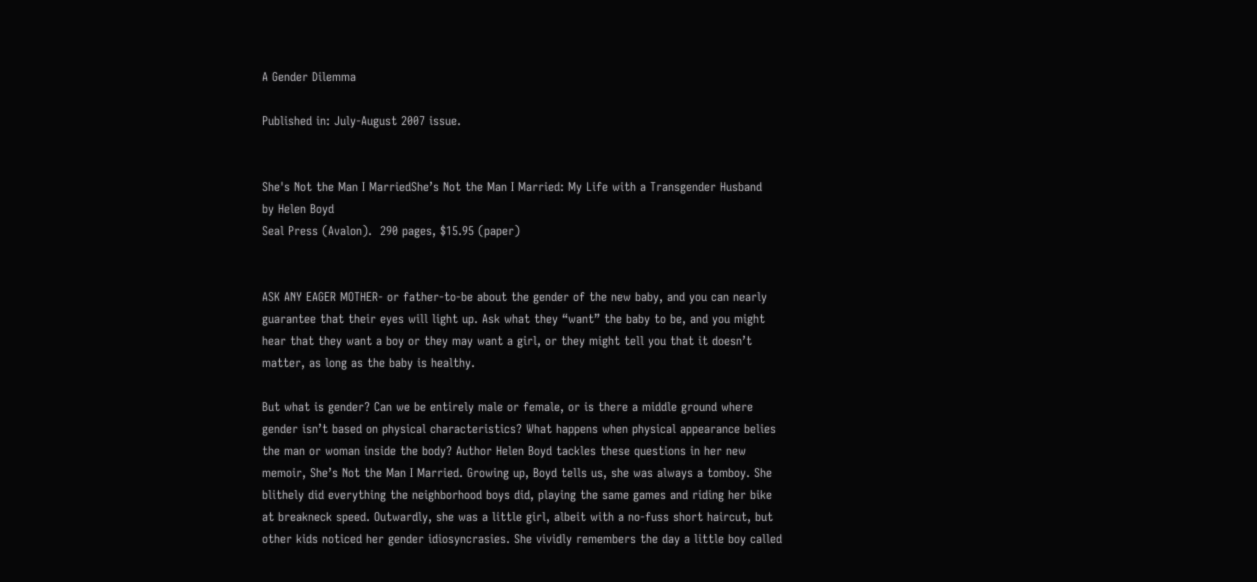A Gender Dilemma

Published in: July-August 2007 issue.


She's Not the Man I MarriedShe’s Not the Man I Married: My Life with a Transgender Husband
by Helen Boyd
Seal Press (Avalon).  290 pages, $15.95 (paper)


ASK ANY EAGER MOTHER- or father-to-be about the gender of the new baby, and you can nearly guarantee that their eyes will light up. Ask what they “want” the baby to be, and you might hear that they want a boy or they may want a girl, or they might tell you that it doesn’t matter, as long as the baby is healthy.

But what is gender? Can we be entirely male or female, or is there a middle ground where gender isn’t based on physical characteristics? What happens when physical appearance belies the man or woman inside the body? Author Helen Boyd tackles these questions in her new memoir, She’s Not the Man I Married. Growing up, Boyd tells us, she was always a tomboy. She blithely did everything the neighborhood boys did, playing the same games and riding her bike at breakneck speed. Outwardly, she was a little girl, albeit with a no-fuss short haircut, but other kids noticed her gender idiosyncrasies. She vividly remembers the day a little boy called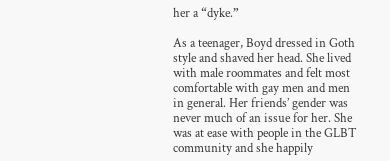her a “dyke.”

As a teenager, Boyd dressed in Goth style and shaved her head. She lived with male roommates and felt most comfortable with gay men and men in general. Her friends’ gender was never much of an issue for her. She was at ease with people in the GLBT community and she happily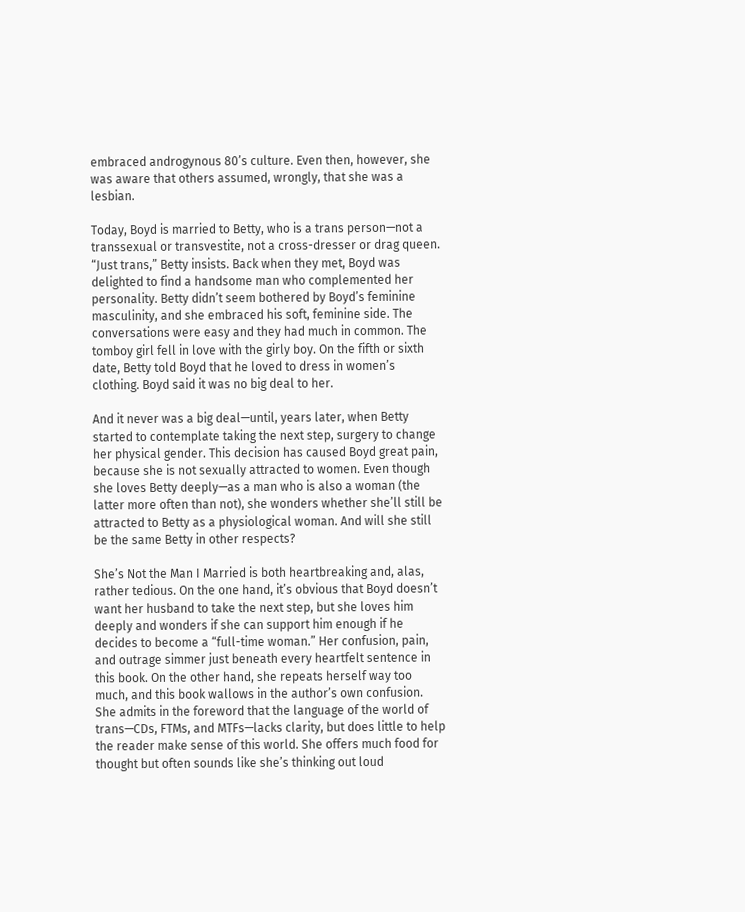embraced androgynous 80’s culture. Even then, however, she was aware that others assumed, wrongly, that she was a lesbian.

Today, Boyd is married to Betty, who is a trans person—not a transsexual or transvestite, not a cross-dresser or drag queen. “Just trans,” Betty insists. Back when they met, Boyd was delighted to find a handsome man who complemented her personality. Betty didn’t seem bothered by Boyd’s feminine masculinity, and she embraced his soft, feminine side. The conversations were easy and they had much in common. The tomboy girl fell in love with the girly boy. On the fifth or sixth date, Betty told Boyd that he loved to dress in women’s clothing. Boyd said it was no big deal to her.

And it never was a big deal—until, years later, when Betty started to contemplate taking the next step, surgery to change her physical gender. This decision has caused Boyd great pain, because she is not sexually attracted to women. Even though she loves Betty deeply—as a man who is also a woman (the latter more often than not), she wonders whether she’ll still be attracted to Betty as a physiological woman. And will she still be the same Betty in other respects?

She’s Not the Man I Married is both heartbreaking and, alas, rather tedious. On the one hand, it’s obvious that Boyd doesn’t want her husband to take the next step, but she loves him deeply and wonders if she can support him enough if he decides to become a “full-time woman.” Her confusion, pain, and outrage simmer just beneath every heartfelt sentence in this book. On the other hand, she repeats herself way too much, and this book wallows in the author’s own confusion. She admits in the foreword that the language of the world of trans—CDs, FTMs, and MTFs—lacks clarity, but does little to help the reader make sense of this world. She offers much food for thought but often sounds like she’s thinking out loud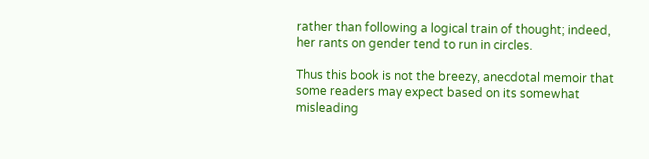rather than following a logical train of thought; indeed, her rants on gender tend to run in circles.

Thus this book is not the breezy, anecdotal memoir that some readers may expect based on its somewhat misleading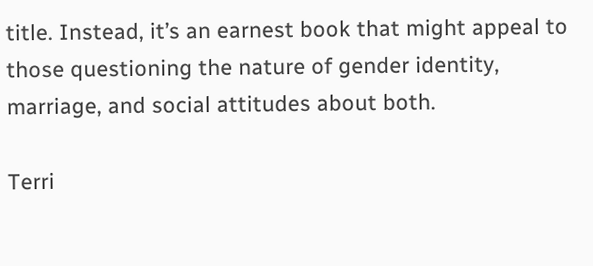title. Instead, it’s an earnest book that might appeal to those questioning the nature of gender identity, marriage, and social attitudes about both.

Terri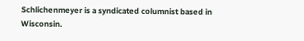Schlichenmeyer is a syndicated columnist based in Wisconsin.